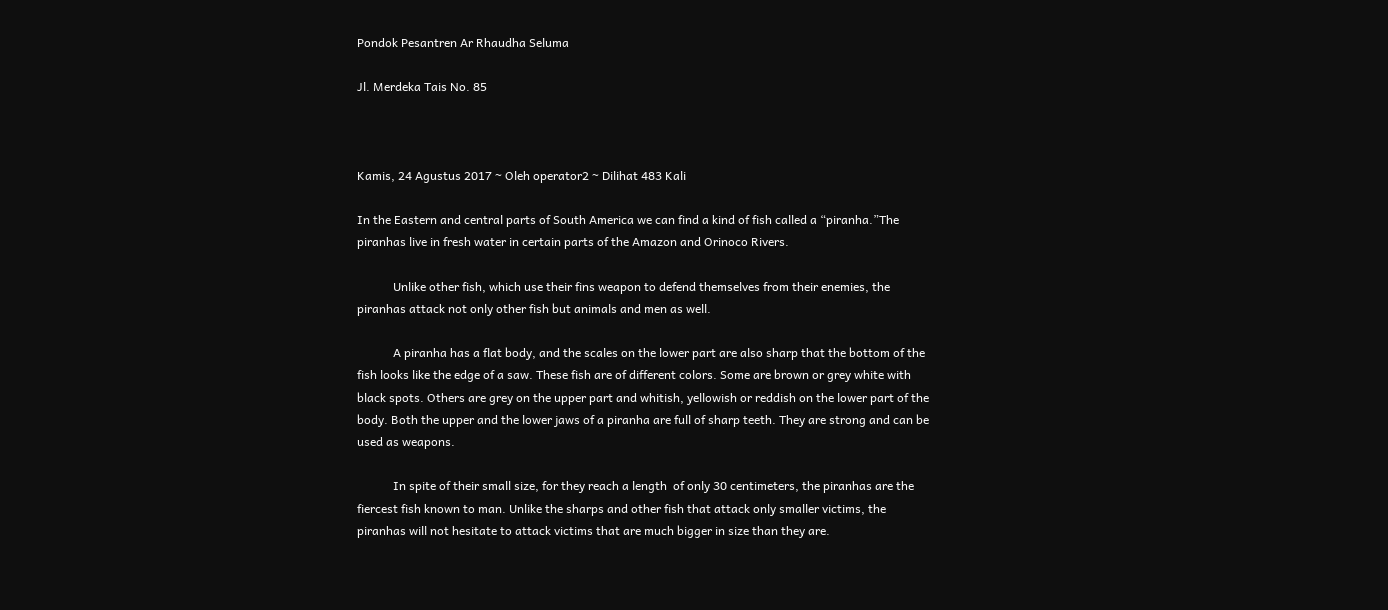Pondok Pesantren Ar Rhaudha Seluma

Jl. Merdeka Tais No. 85



Kamis, 24 Agustus 2017 ~ Oleh operator2 ~ Dilihat 483 Kali

In the Eastern and central parts of South America we can find a kind of fish called a “piranha.”The piranhas live in fresh water in certain parts of the Amazon and Orinoco Rivers.

            Unlike other fish, which use their fins weapon to defend themselves from their enemies, the piranhas attack not only other fish but animals and men as well.

            A piranha has a flat body, and the scales on the lower part are also sharp that the bottom of the fish looks like the edge of a saw. These fish are of different colors. Some are brown or grey white with black spots. Others are grey on the upper part and whitish, yellowish or reddish on the lower part of the body. Both the upper and the lower jaws of a piranha are full of sharp teeth. They are strong and can be used as weapons.

            In spite of their small size, for they reach a length  of only 30 centimeters, the piranhas are the fiercest fish known to man. Unlike the sharps and other fish that attack only smaller victims, the piranhas will not hesitate to attack victims that are much bigger in size than they are.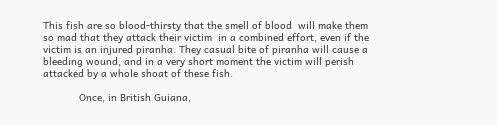This fish are so blood-thirsty that the smell of blood  will make them so mad that they attack their victim  in a combined effort, even if the victim is an injured piranha. They casual bite of piranha will cause a bleeding wound, and in a very short moment the victim will perish attacked by a whole shoat of these fish.

            Once, in British Guiana,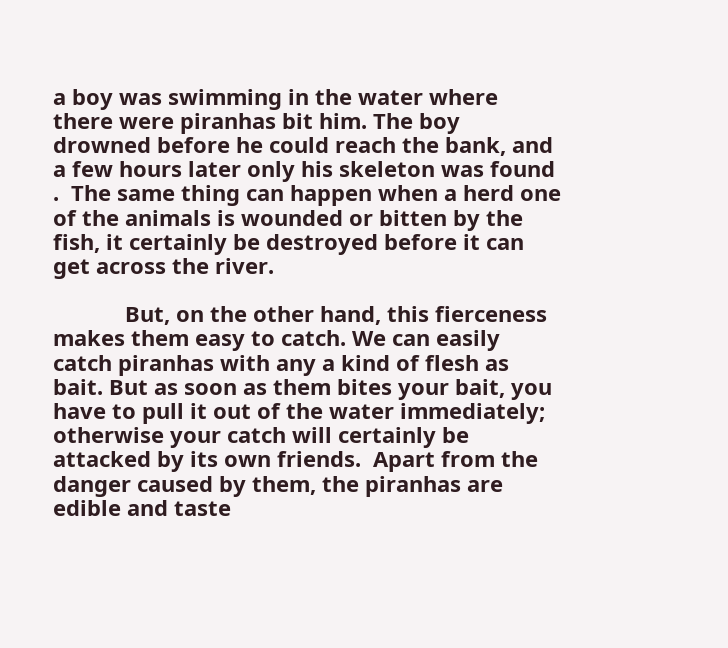a boy was swimming in the water where there were piranhas bit him. The boy drowned before he could reach the bank, and a few hours later only his skeleton was found .  The same thing can happen when a herd one of the animals is wounded or bitten by the fish, it certainly be destroyed before it can get across the river.

            But, on the other hand, this fierceness makes them easy to catch. We can easily catch piranhas with any a kind of flesh as bait. But as soon as them bites your bait, you have to pull it out of the water immediately; otherwise your catch will certainly be attacked by its own friends.  Apart from the danger caused by them, the piranhas are edible and taste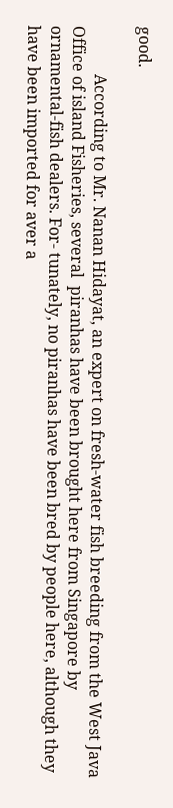good.

            According to Mr. Nanan Hidayat, an expert on fresh-water fish breeding from the West Java Office of island Fisheries, several  piranhas have been brought here from Singapore by ornamental-fish dealers. For- tunately, no piranhas have been bred by people here, although they have been imported for aver a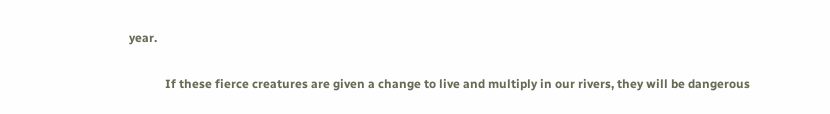year.

            If these fierce creatures are given a change to live and multiply in our rivers, they will be dangerous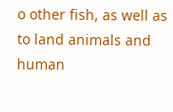o other fish, as well as to land animals and human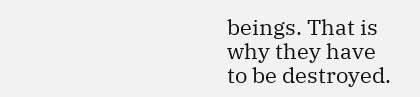beings. That is why they have to be destroyed.